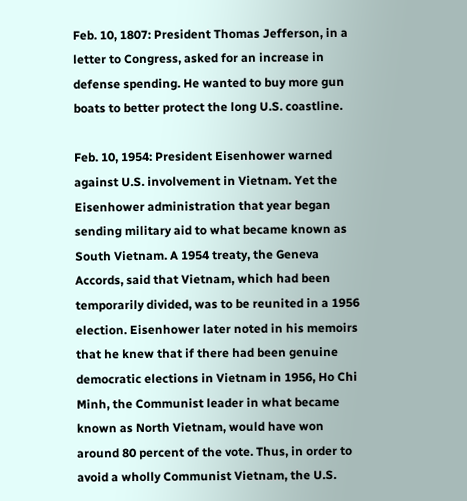Feb. 10, 1807: President Thomas Jefferson, in a letter to Congress, asked for an increase in defense spending. He wanted to buy more gun boats to better protect the long U.S. coastline.

Feb. 10, 1954: President Eisenhower warned against U.S. involvement in Vietnam. Yet the Eisenhower administration that year began sending military aid to what became known as South Vietnam. A 1954 treaty, the Geneva Accords, said that Vietnam, which had been temporarily divided, was to be reunited in a 1956 election. Eisenhower later noted in his memoirs that he knew that if there had been genuine democratic elections in Vietnam in 1956, Ho Chi Minh, the Communist leader in what became known as North Vietnam, would have won around 80 percent of the vote. Thus, in order to avoid a wholly Communist Vietnam, the U.S.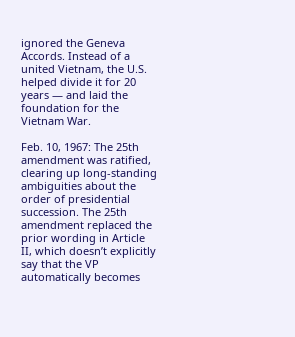ignored the Geneva Accords. Instead of a united Vietnam, the U.S. helped divide it for 20 years — and laid the foundation for the Vietnam War.

Feb. 10, 1967: The 25th amendment was ratified, clearing up long-standing ambiguities about the order of presidential succession. The 25th amendment replaced the prior wording in Article II, which doesn’t explicitly say that the VP automatically becomes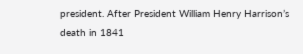president. After President William Henry Harrison’s death in 1841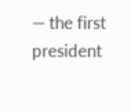— the first president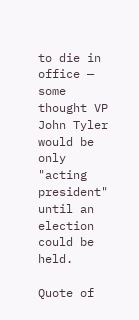to die in office — some thought VP John Tyler would be only "acting president" until an election could be held.

Quote of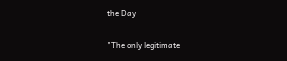the Day

"The only legitimate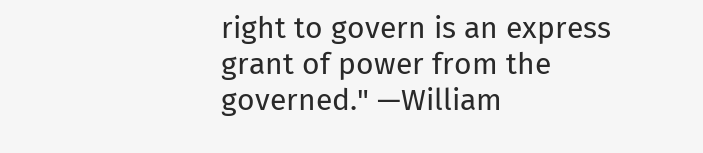right to govern is an express grant of power from the governed." —William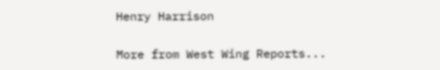Henry Harrison

More from West Wing Reports...